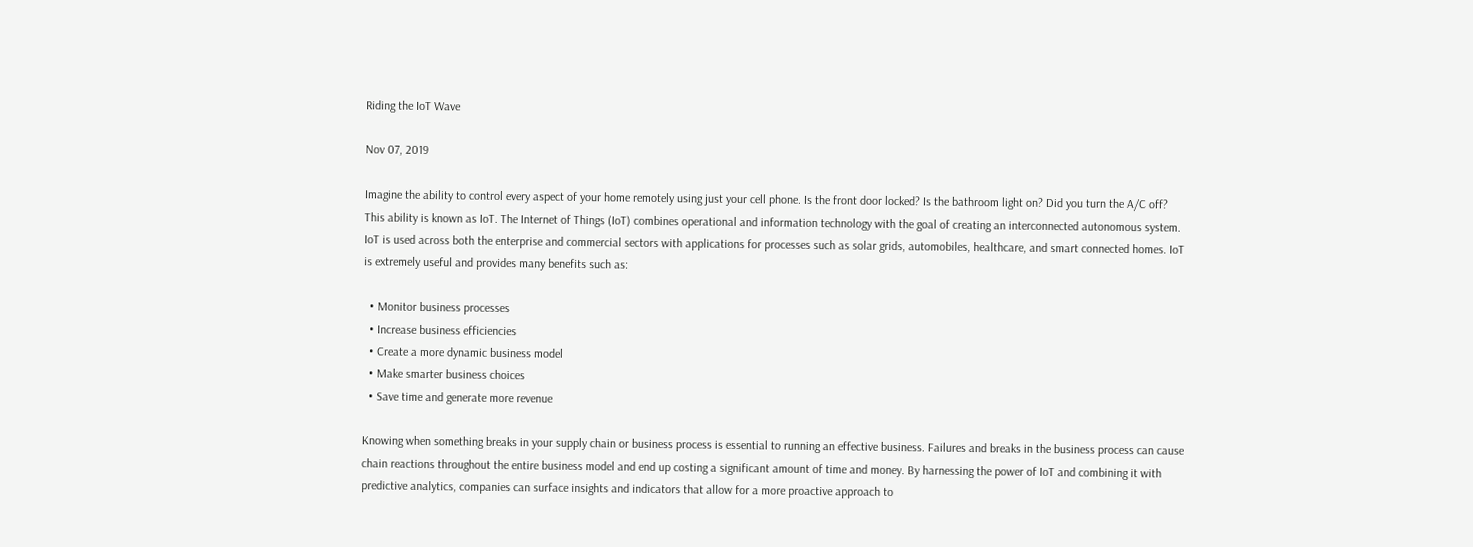Riding the IoT Wave

Nov 07, 2019

Imagine the ability to control every aspect of your home remotely using just your cell phone. Is the front door locked? Is the bathroom light on? Did you turn the A/C off? This ability is known as IoT. The Internet of Things (IoT) combines operational and information technology with the goal of creating an interconnected autonomous system. IoT is used across both the enterprise and commercial sectors with applications for processes such as solar grids, automobiles, healthcare, and smart connected homes. IoT is extremely useful and provides many benefits such as:

  • Monitor business processes
  • Increase business efficiencies
  • Create a more dynamic business model
  • Make smarter business choices
  • Save time and generate more revenue

Knowing when something breaks in your supply chain or business process is essential to running an effective business. Failures and breaks in the business process can cause chain reactions throughout the entire business model and end up costing a significant amount of time and money. By harnessing the power of IoT and combining it with predictive analytics, companies can surface insights and indicators that allow for a more proactive approach to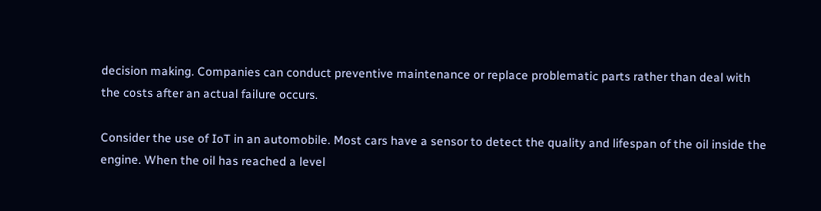decision making. Companies can conduct preventive maintenance or replace problematic parts rather than deal with the costs after an actual failure occurs.

Consider the use of IoT in an automobile. Most cars have a sensor to detect the quality and lifespan of the oil inside the engine. When the oil has reached a level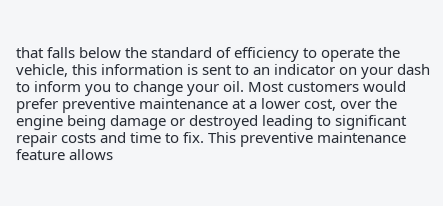that falls below the standard of efficiency to operate the vehicle, this information is sent to an indicator on your dash to inform you to change your oil. Most customers would prefer preventive maintenance at a lower cost, over the engine being damage or destroyed leading to significant repair costs and time to fix. This preventive maintenance feature allows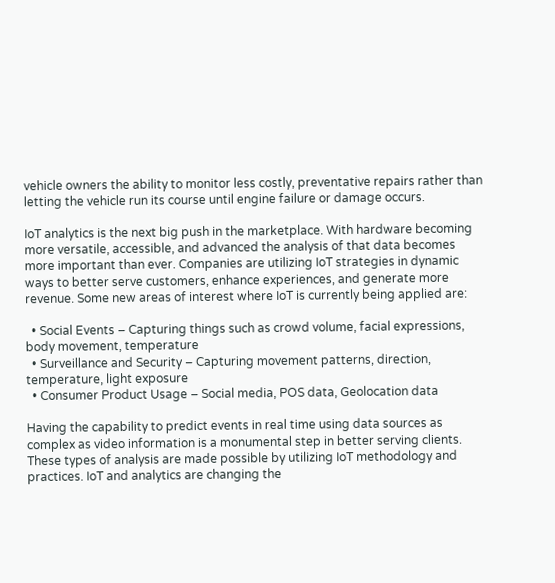vehicle owners the ability to monitor less costly, preventative repairs rather than letting the vehicle run its course until engine failure or damage occurs.

IoT analytics is the next big push in the marketplace. With hardware becoming more versatile, accessible, and advanced the analysis of that data becomes more important than ever. Companies are utilizing IoT strategies in dynamic ways to better serve customers, enhance experiences, and generate more revenue. Some new areas of interest where IoT is currently being applied are:

  • Social Events – Capturing things such as crowd volume, facial expressions, body movement, temperature
  • Surveillance and Security – Capturing movement patterns, direction, temperature, light exposure
  • Consumer Product Usage – Social media, POS data, Geolocation data

Having the capability to predict events in real time using data sources as complex as video information is a monumental step in better serving clients. These types of analysis are made possible by utilizing IoT methodology and practices. IoT and analytics are changing the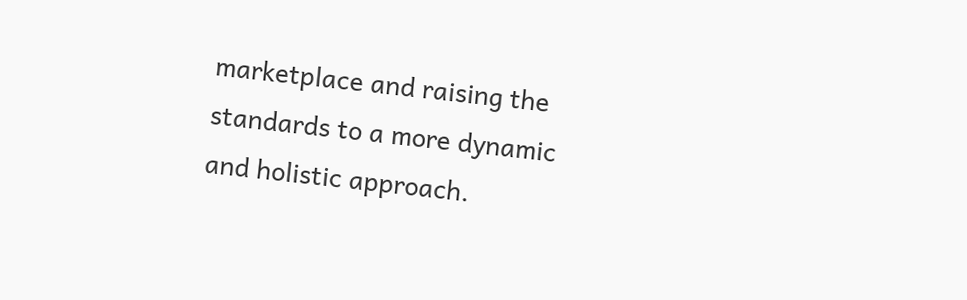marketplace and raising the standards to a more dynamic and holistic approach.